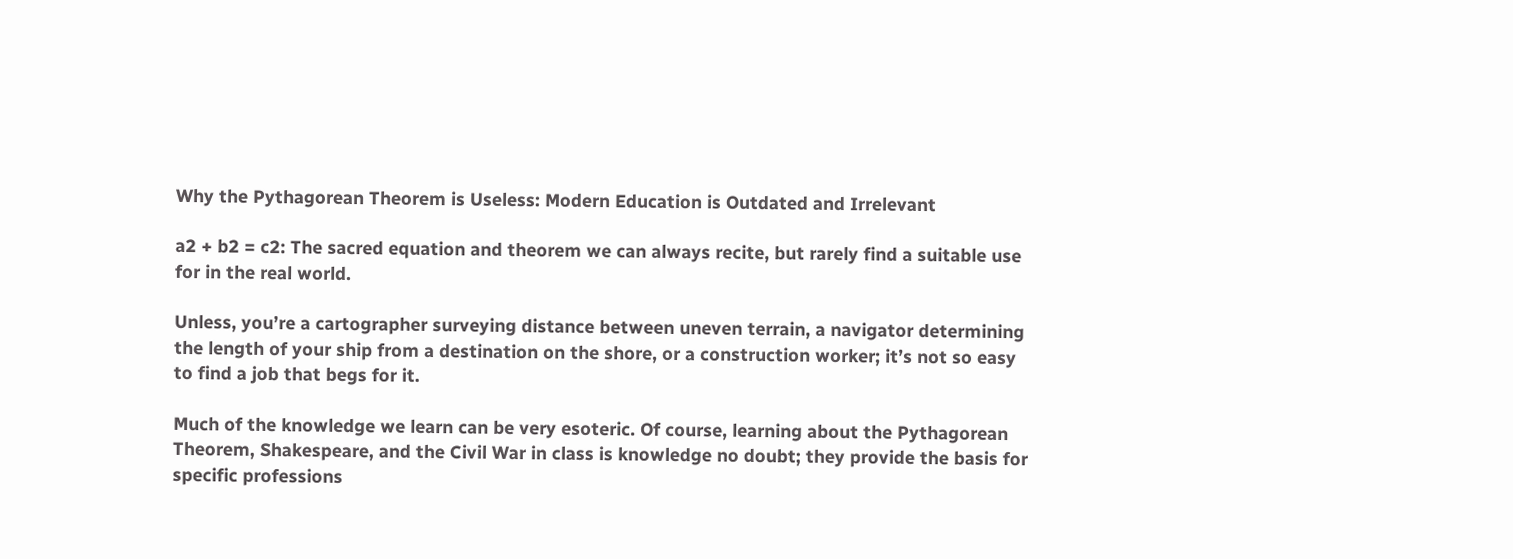Why the Pythagorean Theorem is Useless: Modern Education is Outdated and Irrelevant

a2 + b2 = c2: The sacred equation and theorem we can always recite, but rarely find a suitable use for in the real world.

Unless, you’re a cartographer surveying distance between uneven terrain, a navigator determining the length of your ship from a destination on the shore, or a construction worker; it’s not so easy to find a job that begs for it.

Much of the knowledge we learn can be very esoteric. Of course, learning about the Pythagorean Theorem, Shakespeare, and the Civil War in class is knowledge no doubt; they provide the basis for specific professions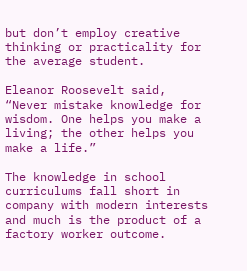but don’t employ creative thinking or practicality for the average student.

Eleanor Roosevelt said, “Never mistake knowledge for wisdom. One helps you make a living; the other helps you make a life.”

The knowledge in school curriculums fall short in company with modern interests and much is the product of a factory worker outcome.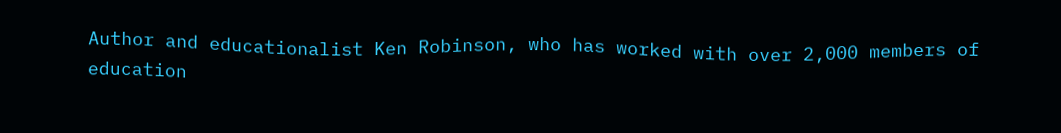Author and educationalist Ken Robinson, who has worked with over 2,000 members of education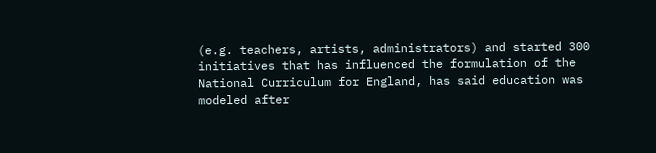(e.g. teachers, artists, administrators) and started 300 initiatives that has influenced the formulation of the National Curriculum for England, has said education was modeled after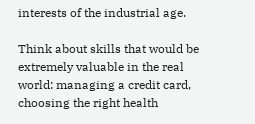interests of the industrial age.

Think about skills that would be extremely valuable in the real world: managing a credit card, choosing the right health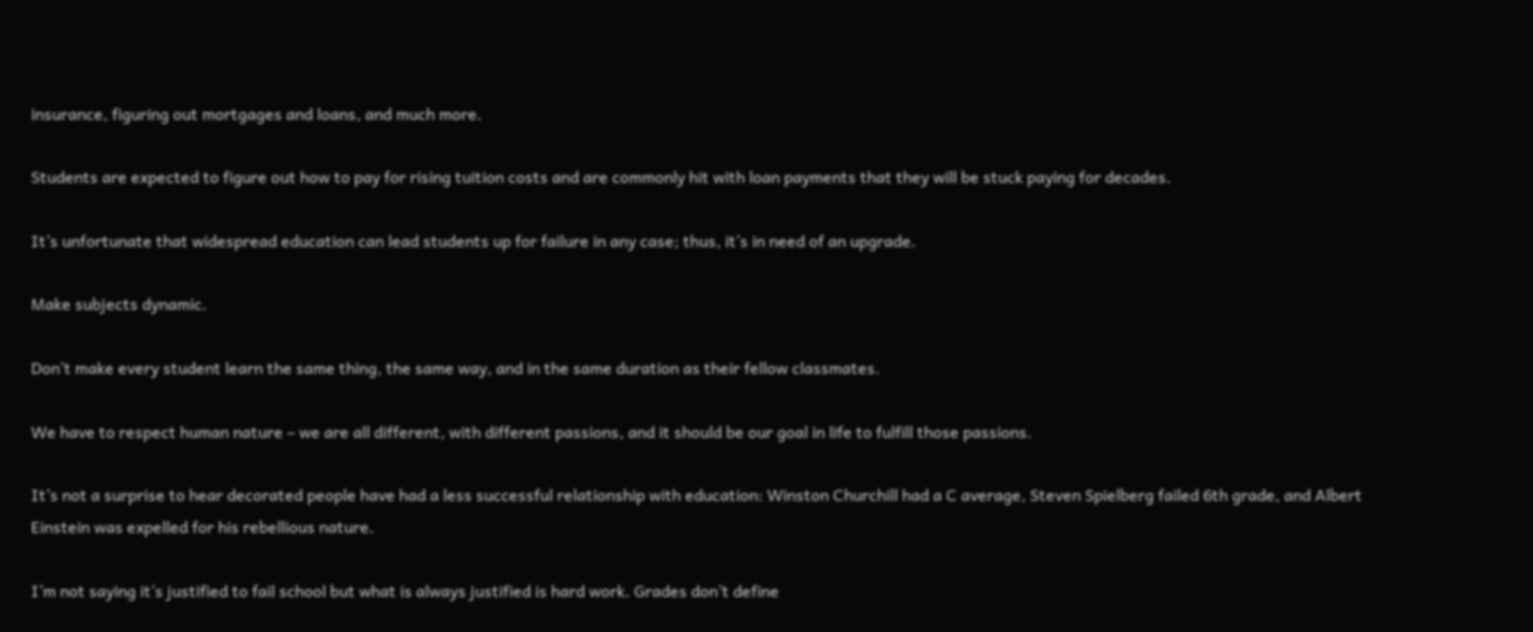insurance, figuring out mortgages and loans, and much more.

Students are expected to figure out how to pay for rising tuition costs and are commonly hit with loan payments that they will be stuck paying for decades.

It’s unfortunate that widespread education can lead students up for failure in any case; thus, it’s in need of an upgrade.

Make subjects dynamic.

Don’t make every student learn the same thing, the same way, and in the same duration as their fellow classmates.

We have to respect human nature – we are all different, with different passions, and it should be our goal in life to fulfill those passions.

It’s not a surprise to hear decorated people have had a less successful relationship with education: Winston Churchill had a C average, Steven Spielberg failed 6th grade, and Albert Einstein was expelled for his rebellious nature.

I’m not saying it’s justified to fail school but what is always justified is hard work. Grades don’t define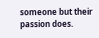someone but their passion does.